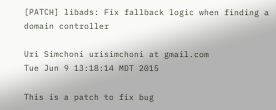[PATCH] libads: Fix fallback logic when finding a domain controller

Uri Simchoni urisimchoni at gmail.com
Tue Jun 9 13:18:14 MDT 2015

This is a patch to fix bug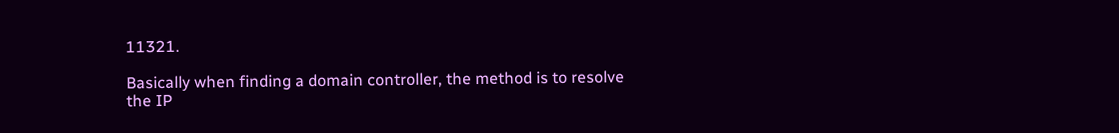11321.

Basically when finding a domain controller, the method is to resolve
the IP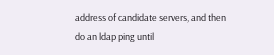address of candidate servers, and then do an ldap ping until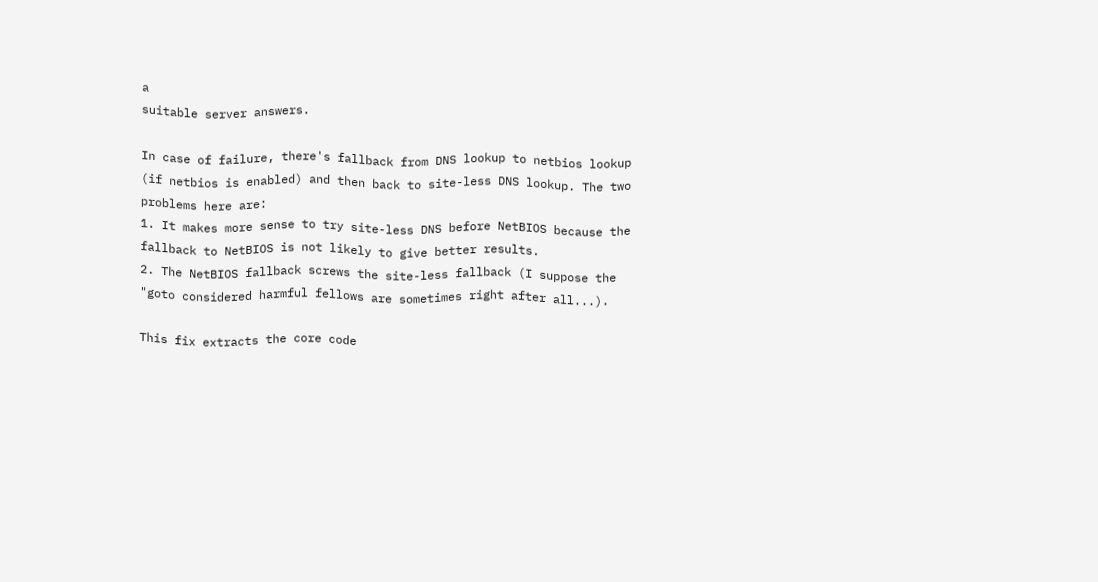a
suitable server answers.

In case of failure, there's fallback from DNS lookup to netbios lookup
(if netbios is enabled) and then back to site-less DNS lookup. The two
problems here are:
1. It makes more sense to try site-less DNS before NetBIOS because the
fallback to NetBIOS is not likely to give better results.
2. The NetBIOS fallback screws the site-less fallback (I suppose the
"goto considered harmful fellows are sometimes right after all...).

This fix extracts the core code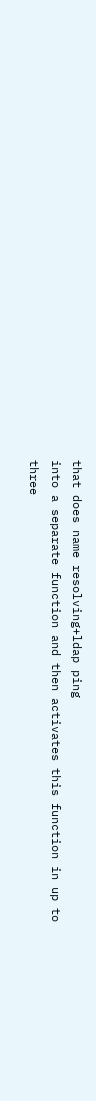that does name resolving+ldap ping
into a separate function and then activates this function in up to
three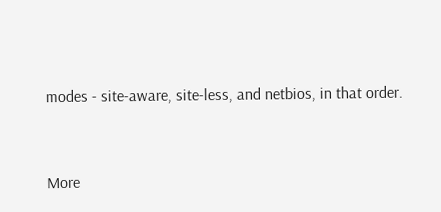modes - site-aware, site-less, and netbios, in that order.


More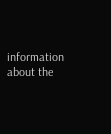information about the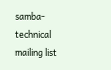samba-technical mailing list